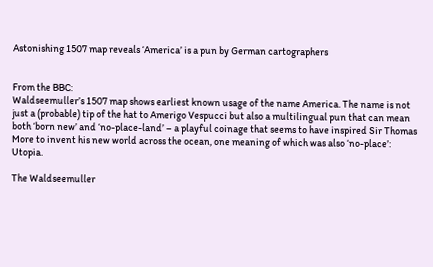Astonishing 1507 map reveals ‘America’ is a pun by German cartographers


From the BBC:
Waldseemuller’s 1507 map shows earliest known usage of the name America. The name is not just a (probable) tip of the hat to Amerigo Vespucci but also a multilingual pun that can mean both ‘born new’ and ‘no-place-land’ – a playful coinage that seems to have inspired Sir Thomas More to invent his new world across the ocean, one meaning of which was also ‘no-place’: Utopia.

The Waldseemuller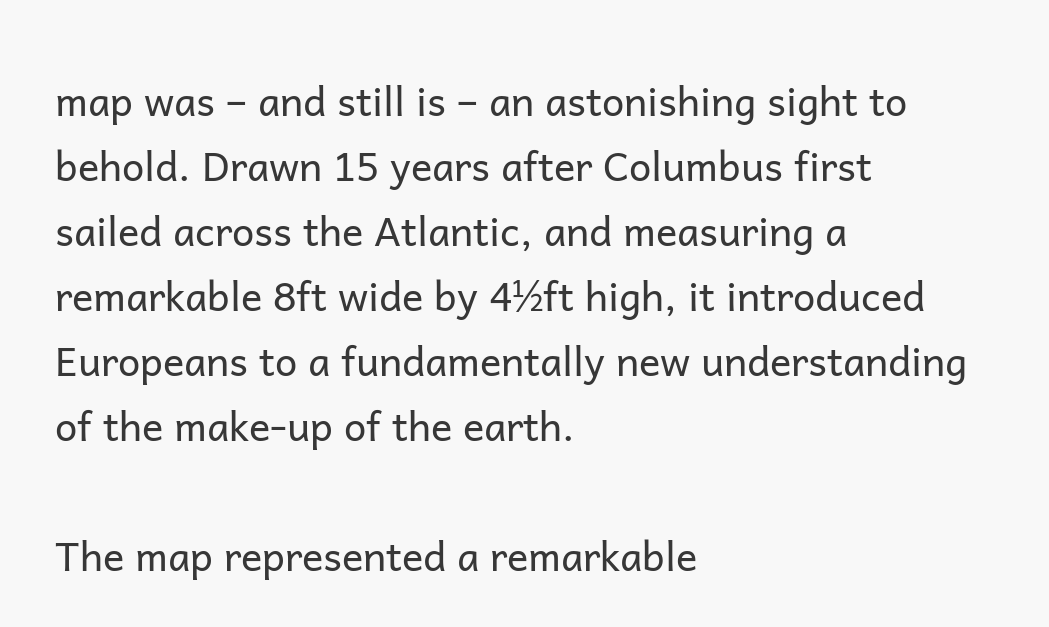map was – and still is – an astonishing sight to behold. Drawn 15 years after Columbus first sailed across the Atlantic, and measuring a remarkable 8ft wide by 4½ft high, it introduced Europeans to a fundamentally new understanding of the make-up of the earth.

The map represented a remarkable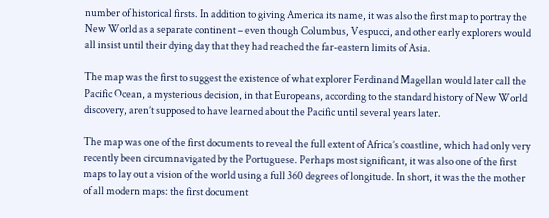number of historical firsts. In addition to giving America its name, it was also the first map to portray the New World as a separate continent – even though Columbus, Vespucci, and other early explorers would all insist until their dying day that they had reached the far-eastern limits of Asia.

The map was the first to suggest the existence of what explorer Ferdinand Magellan would later call the Pacific Ocean, a mysterious decision, in that Europeans, according to the standard history of New World discovery, aren’t supposed to have learned about the Pacific until several years later.

The map was one of the first documents to reveal the full extent of Africa’s coastline, which had only very recently been circumnavigated by the Portuguese. Perhaps most significant, it was also one of the first maps to lay out a vision of the world using a full 360 degrees of longitude. In short, it was the the mother of all modern maps: the first document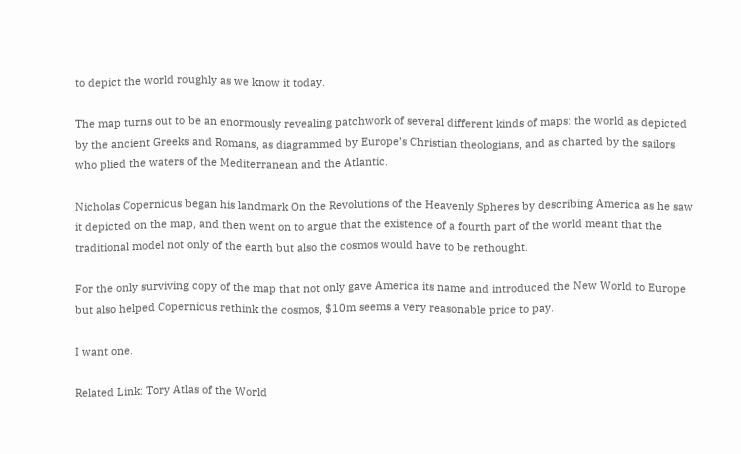to depict the world roughly as we know it today.

The map turns out to be an enormously revealing patchwork of several different kinds of maps: the world as depicted by the ancient Greeks and Romans, as diagrammed by Europe’s Christian theologians, and as charted by the sailors who plied the waters of the Mediterranean and the Atlantic.

Nicholas Copernicus began his landmark On the Revolutions of the Heavenly Spheres by describing America as he saw it depicted on the map, and then went on to argue that the existence of a fourth part of the world meant that the traditional model not only of the earth but also the cosmos would have to be rethought.

For the only surviving copy of the map that not only gave America its name and introduced the New World to Europe but also helped Copernicus rethink the cosmos, $10m seems a very reasonable price to pay.

I want one.

Related Link: Tory Atlas of the World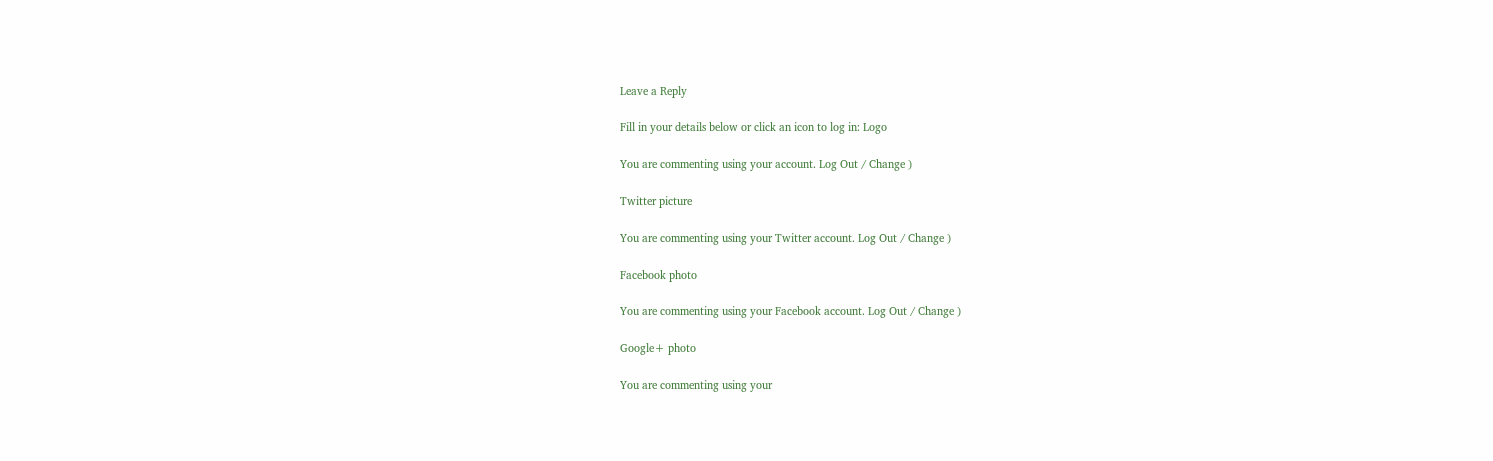Leave a Reply

Fill in your details below or click an icon to log in: Logo

You are commenting using your account. Log Out / Change )

Twitter picture

You are commenting using your Twitter account. Log Out / Change )

Facebook photo

You are commenting using your Facebook account. Log Out / Change )

Google+ photo

You are commenting using your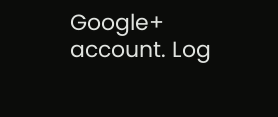Google+ account. Log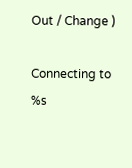Out / Change )

Connecting to %s